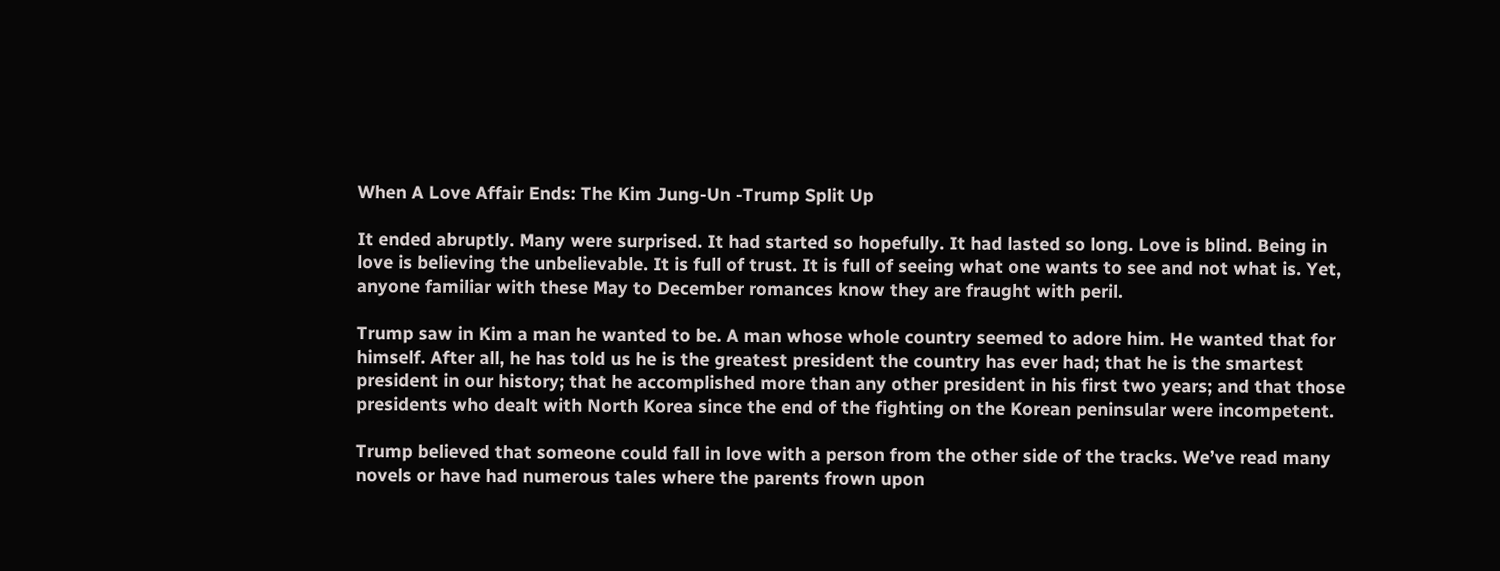When A Love Affair Ends: The Kim Jung-Un -Trump Split Up

It ended abruptly. Many were surprised. It had started so hopefully. It had lasted so long. Love is blind. Being in love is believing the unbelievable. It is full of trust. It is full of seeing what one wants to see and not what is. Yet, anyone familiar with these May to December romances know they are fraught with peril.

Trump saw in Kim a man he wanted to be. A man whose whole country seemed to adore him. He wanted that for himself. After all, he has told us he is the greatest president the country has ever had; that he is the smartest president in our history; that he accomplished more than any other president in his first two years; and that those presidents who dealt with North Korea since the end of the fighting on the Korean peninsular were incompetent.

Trump believed that someone could fall in love with a person from the other side of the tracks. We’ve read many novels or have had numerous tales where the parents frown upon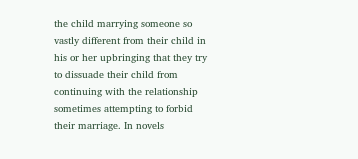the child marrying someone so vastly different from their child in his or her upbringing that they try to dissuade their child from continuing with the relationship sometimes attempting to forbid their marriage. In novels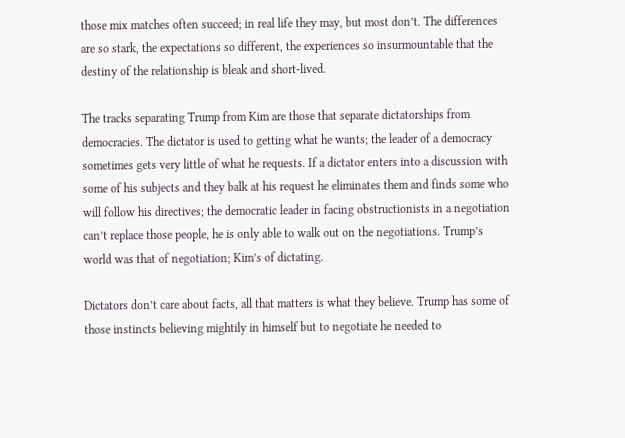those mix matches often succeed; in real life they may, but most don’t. The differences are so stark, the expectations so different, the experiences so insurmountable that the destiny of the relationship is bleak and short-lived.

The tracks separating Trump from Kim are those that separate dictatorships from democracies. The dictator is used to getting what he wants; the leader of a democracy sometimes gets very little of what he requests. If a dictator enters into a discussion with some of his subjects and they balk at his request he eliminates them and finds some who will follow his directives; the democratic leader in facing obstructionists in a negotiation can’t replace those people, he is only able to walk out on the negotiations. Trump’s world was that of negotiation; Kim’s of dictating.

Dictators don’t care about facts, all that matters is what they believe. Trump has some of those instincts believing mightily in himself but to negotiate he needed to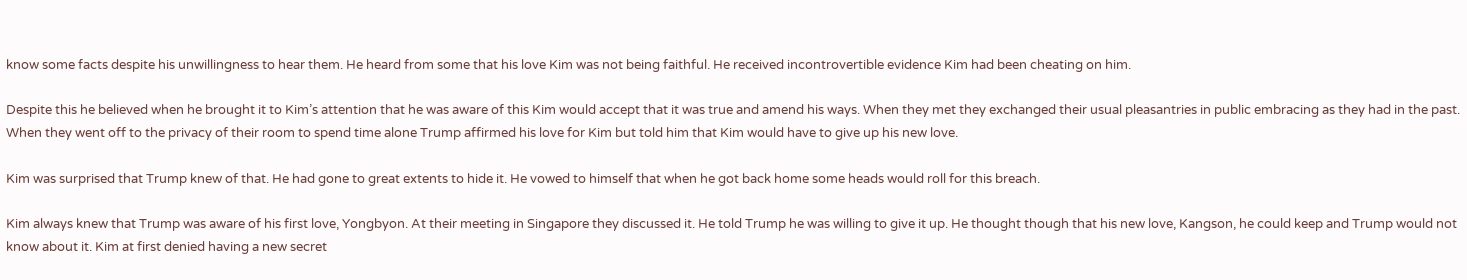know some facts despite his unwillingness to hear them. He heard from some that his love Kim was not being faithful. He received incontrovertible evidence Kim had been cheating on him.

Despite this he believed when he brought it to Kim’s attention that he was aware of this Kim would accept that it was true and amend his ways. When they met they exchanged their usual pleasantries in public embracing as they had in the past. When they went off to the privacy of their room to spend time alone Trump affirmed his love for Kim but told him that Kim would have to give up his new love.

Kim was surprised that Trump knew of that. He had gone to great extents to hide it. He vowed to himself that when he got back home some heads would roll for this breach.

Kim always knew that Trump was aware of his first love, Yongbyon. At their meeting in Singapore they discussed it. He told Trump he was willing to give it up. He thought though that his new love, Kangson, he could keep and Trump would not know about it. Kim at first denied having a new secret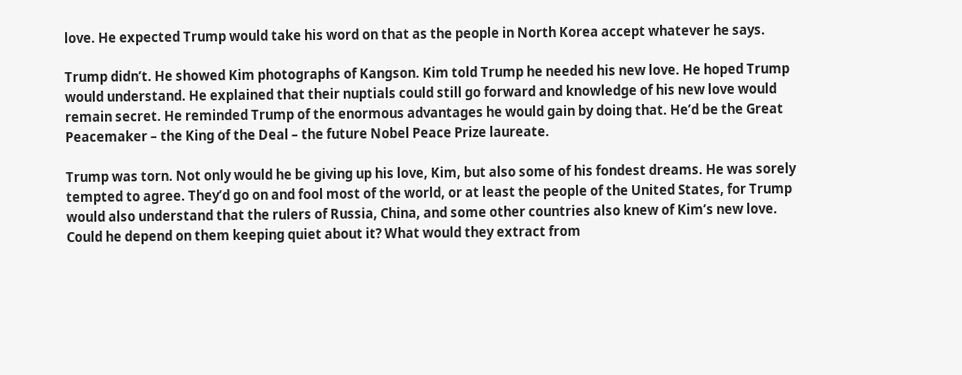love. He expected Trump would take his word on that as the people in North Korea accept whatever he says.

Trump didn’t. He showed Kim photographs of Kangson. Kim told Trump he needed his new love. He hoped Trump would understand. He explained that their nuptials could still go forward and knowledge of his new love would remain secret. He reminded Trump of the enormous advantages he would gain by doing that. He’d be the Great Peacemaker – the King of the Deal – the future Nobel Peace Prize laureate.

Trump was torn. Not only would he be giving up his love, Kim, but also some of his fondest dreams. He was sorely tempted to agree. They’d go on and fool most of the world, or at least the people of the United States, for Trump would also understand that the rulers of Russia, China, and some other countries also knew of Kim’s new love. Could he depend on them keeping quiet about it? What would they extract from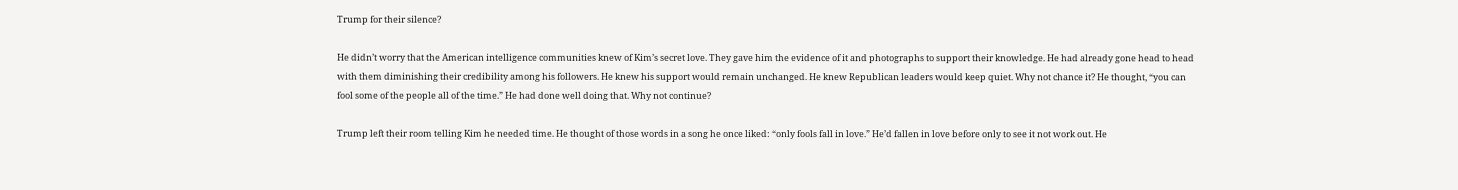Trump for their silence?

He didn’t worry that the American intelligence communities knew of Kim’s secret love. They gave him the evidence of it and photographs to support their knowledge. He had already gone head to head with them diminishing their credibility among his followers. He knew his support would remain unchanged. He knew Republican leaders would keep quiet. Why not chance it? He thought, “you can fool some of the people all of the time.” He had done well doing that. Why not continue?

Trump left their room telling Kim he needed time. He thought of those words in a song he once liked: “only fools fall in love.” He’d fallen in love before only to see it not work out. He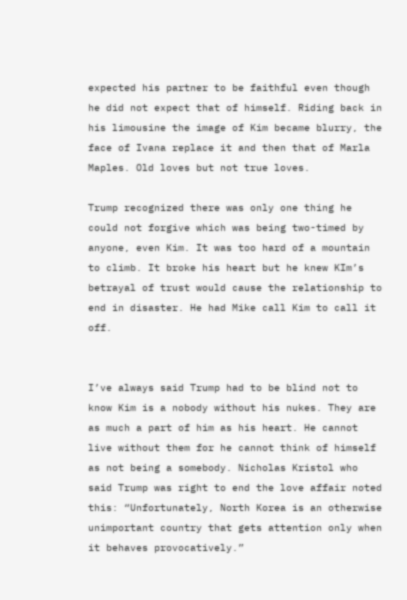expected his partner to be faithful even though he did not expect that of himself. Riding back in his limousine the image of Kim became blurry, the face of Ivana replace it and then that of Marla Maples. Old loves but not true loves.

Trump recognized there was only one thing he could not forgive which was being two-timed by anyone, even Kim. It was too hard of a mountain to climb. It broke his heart but he knew KIm’s betrayal of trust would cause the relationship to end in disaster. He had Mike call Kim to call it off.


I’ve always said Trump had to be blind not to know Kim is a nobody without his nukes. They are as much a part of him as his heart. He cannot live without them for he cannot think of himself as not being a somebody. Nicholas Kristol who said Trump was right to end the love affair noted this: “Unfortunately, North Korea is an otherwise unimportant country that gets attention only when it behaves provocatively.”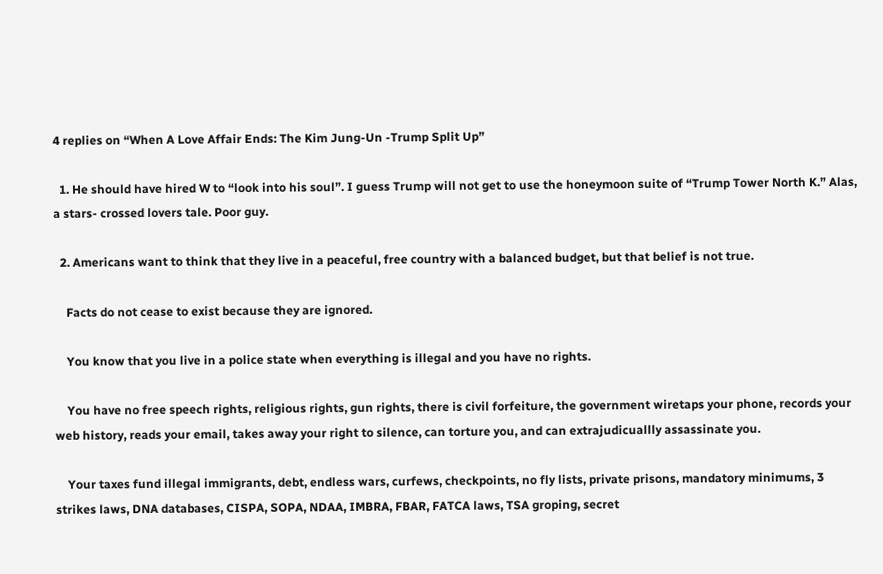4 replies on “When A Love Affair Ends: The Kim Jung-Un -Trump Split Up”

  1. He should have hired W to “look into his soul”. I guess Trump will not get to use the honeymoon suite of “Trump Tower North K.” Alas, a stars- crossed lovers tale. Poor guy.

  2. Americans want to think that they live in a peaceful, free country with a balanced budget, but that belief is not true.

    Facts do not cease to exist because they are ignored.

    You know that you live in a police state when everything is illegal and you have no rights.

    You have no free speech rights, religious rights, gun rights, there is civil forfeiture, the government wiretaps your phone, records your web history, reads your email, takes away your right to silence, can torture you, and can extrajudicuallly assassinate you.

    Your taxes fund illegal immigrants, debt, endless wars, curfews, checkpoints, no fly lists, private prisons, mandatory minimums, 3 strikes laws, DNA databases, CISPA, SOPA, NDAA, IMBRA, FBAR, FATCA laws, TSA groping, secret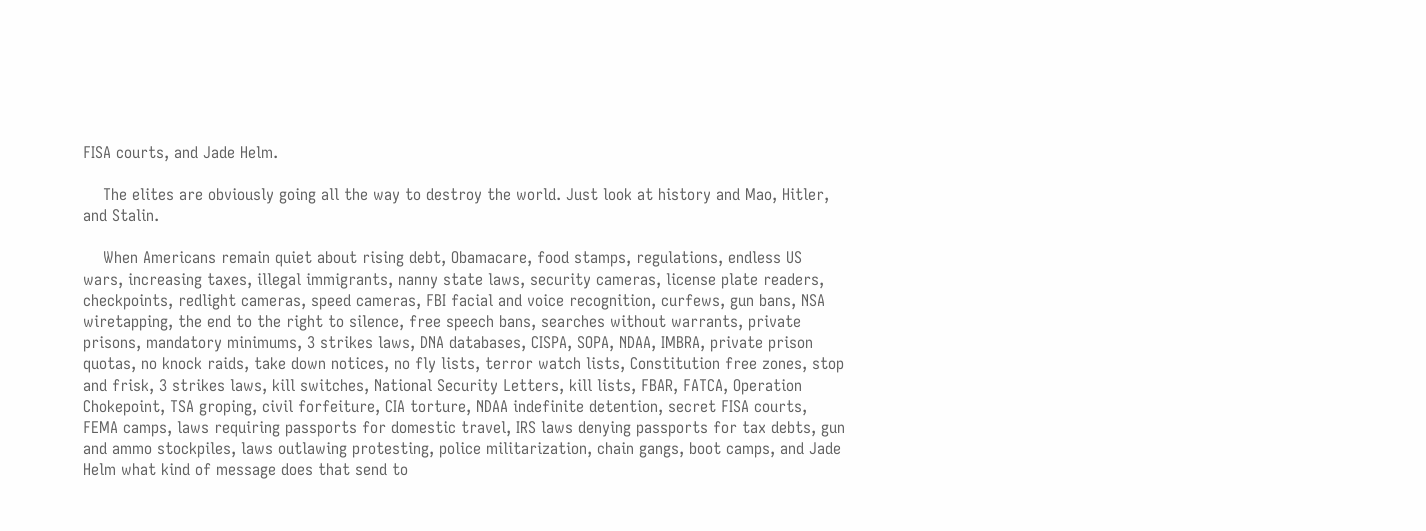FISA courts, and Jade Helm.

    The elites are obviously going all the way to destroy the world. Just look at history and Mao, Hitler, and Stalin.

    When Americans remain quiet about rising debt, Obamacare, food stamps, regulations, endless US wars, increasing taxes, illegal immigrants, nanny state laws, security cameras, license plate readers, checkpoints, redlight cameras, speed cameras, FBI facial and voice recognition, curfews, gun bans, NSA wiretapping, the end to the right to silence, free speech bans, searches without warrants, private prisons, mandatory minimums, 3 strikes laws, DNA databases, CISPA, SOPA, NDAA, IMBRA, private prison quotas, no knock raids, take down notices, no fly lists, terror watch lists, Constitution free zones, stop and frisk, 3 strikes laws, kill switches, National Security Letters, kill lists, FBAR, FATCA, Operation Chokepoint, TSA groping, civil forfeiture, CIA torture, NDAA indefinite detention, secret FISA courts, FEMA camps, laws requiring passports for domestic travel, IRS laws denying passports for tax debts, gun and ammo stockpiles, laws outlawing protesting, police militarization, chain gangs, boot camps, and Jade Helm what kind of message does that send to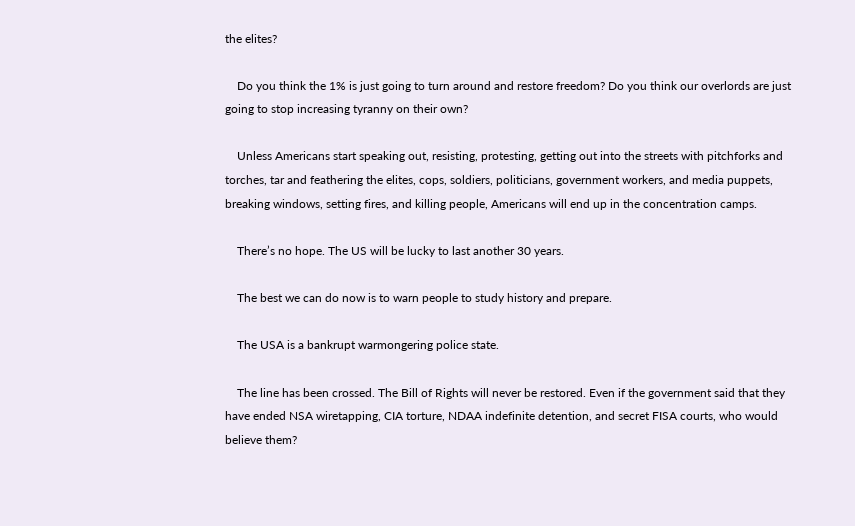the elites?

    Do you think the 1% is just going to turn around and restore freedom? Do you think our overlords are just going to stop increasing tyranny on their own?

    Unless Americans start speaking out, resisting, protesting, getting out into the streets with pitchforks and torches, tar and feathering the elites, cops, soldiers, politicians, government workers, and media puppets, breaking windows, setting fires, and killing people, Americans will end up in the concentration camps.

    There’s no hope. The US will be lucky to last another 30 years.

    The best we can do now is to warn people to study history and prepare.

    The USA is a bankrupt warmongering police state.

    The line has been crossed. The Bill of Rights will never be restored. Even if the government said that they have ended NSA wiretapping, CIA torture, NDAA indefinite detention, and secret FISA courts, who would believe them?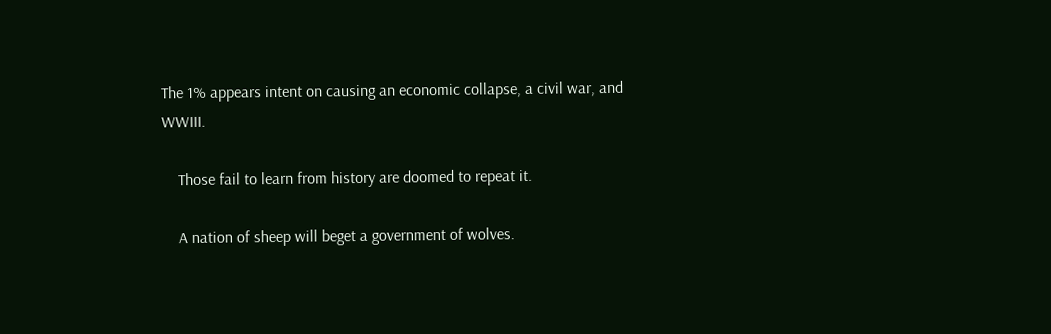The 1% appears intent on causing an economic collapse, a civil war, and WWIII.

    Those fail to learn from history are doomed to repeat it.

    A nation of sheep will beget a government of wolves.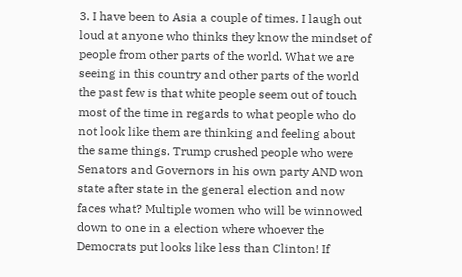3. I have been to Asia a couple of times. I laugh out loud at anyone who thinks they know the mindset of people from other parts of the world. What we are seeing in this country and other parts of the world the past few is that white people seem out of touch most of the time in regards to what people who do not look like them are thinking and feeling about the same things. Trump crushed people who were Senators and Governors in his own party AND won state after state in the general election and now faces what? Multiple women who will be winnowed down to one in a election where whoever the Democrats put looks like less than Clinton! If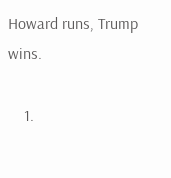Howard runs, Trump wins.

    1.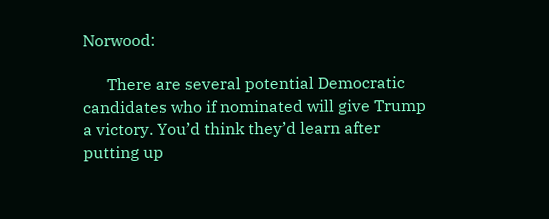Norwood:

      There are several potential Democratic candidates who if nominated will give Trump a victory. You’d think they’d learn after putting up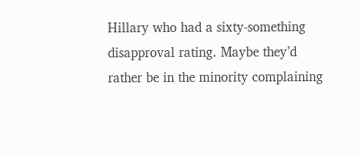Hillary who had a sixty-something disapproval rating. Maybe they’d rather be in the minority complaining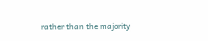rather than the majority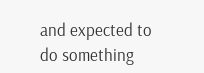and expected to do something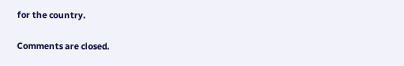for the country.

Comments are closed.